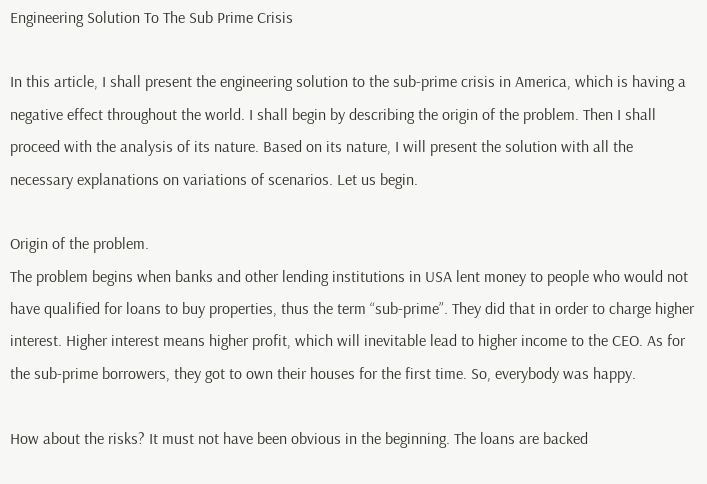Engineering Solution To The Sub Prime Crisis

In this article, I shall present the engineering solution to the sub-prime crisis in America, which is having a negative effect throughout the world. I shall begin by describing the origin of the problem. Then I shall proceed with the analysis of its nature. Based on its nature, I will present the solution with all the necessary explanations on variations of scenarios. Let us begin.

Origin of the problem.
The problem begins when banks and other lending institutions in USA lent money to people who would not have qualified for loans to buy properties, thus the term “sub-prime”. They did that in order to charge higher interest. Higher interest means higher profit, which will inevitable lead to higher income to the CEO. As for the sub-prime borrowers, they got to own their houses for the first time. So, everybody was happy.

How about the risks? It must not have been obvious in the beginning. The loans are backed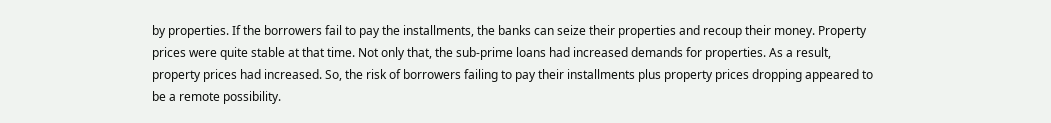by properties. If the borrowers fail to pay the installments, the banks can seize their properties and recoup their money. Property prices were quite stable at that time. Not only that, the sub-prime loans had increased demands for properties. As a result, property prices had increased. So, the risk of borrowers failing to pay their installments plus property prices dropping appeared to be a remote possibility.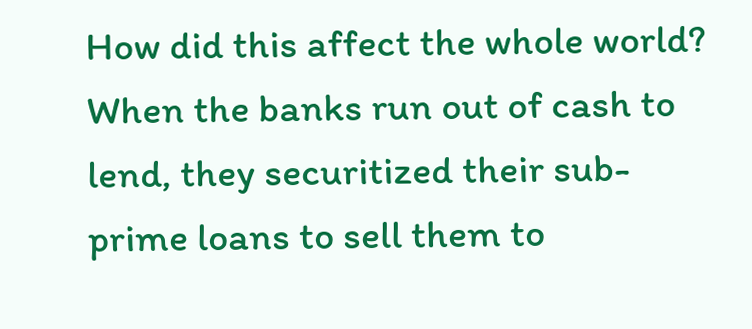How did this affect the whole world? When the banks run out of cash to lend, they securitized their sub-prime loans to sell them to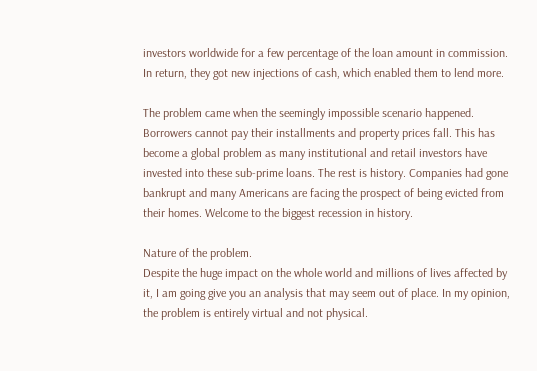investors worldwide for a few percentage of the loan amount in commission. In return, they got new injections of cash, which enabled them to lend more.

The problem came when the seemingly impossible scenario happened. Borrowers cannot pay their installments and property prices fall. This has become a global problem as many institutional and retail investors have invested into these sub-prime loans. The rest is history. Companies had gone bankrupt and many Americans are facing the prospect of being evicted from their homes. Welcome to the biggest recession in history.

Nature of the problem.
Despite the huge impact on the whole world and millions of lives affected by it, I am going give you an analysis that may seem out of place. In my opinion, the problem is entirely virtual and not physical.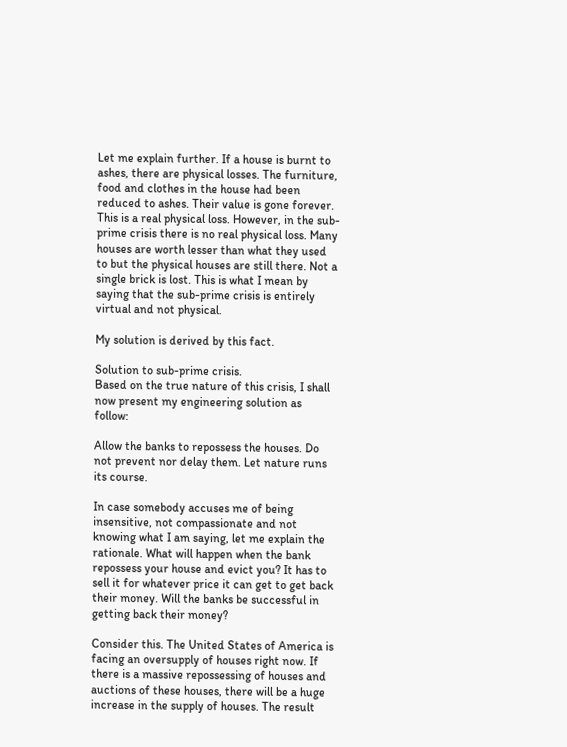Let me explain further. If a house is burnt to ashes, there are physical losses. The furniture, food and clothes in the house had been reduced to ashes. Their value is gone forever. This is a real physical loss. However, in the sub-prime crisis there is no real physical loss. Many houses are worth lesser than what they used to but the physical houses are still there. Not a single brick is lost. This is what I mean by saying that the sub-prime crisis is entirely virtual and not physical.

My solution is derived by this fact.

Solution to sub-prime crisis.
Based on the true nature of this crisis, I shall now present my engineering solution as follow:

Allow the banks to repossess the houses. Do not prevent nor delay them. Let nature runs its course.

In case somebody accuses me of being insensitive, not compassionate and not knowing what I am saying, let me explain the rationale. What will happen when the bank repossess your house and evict you? It has to sell it for whatever price it can get to get back their money. Will the banks be successful in getting back their money?

Consider this. The United States of America is facing an oversupply of houses right now. If there is a massive repossessing of houses and auctions of these houses, there will be a huge increase in the supply of houses. The result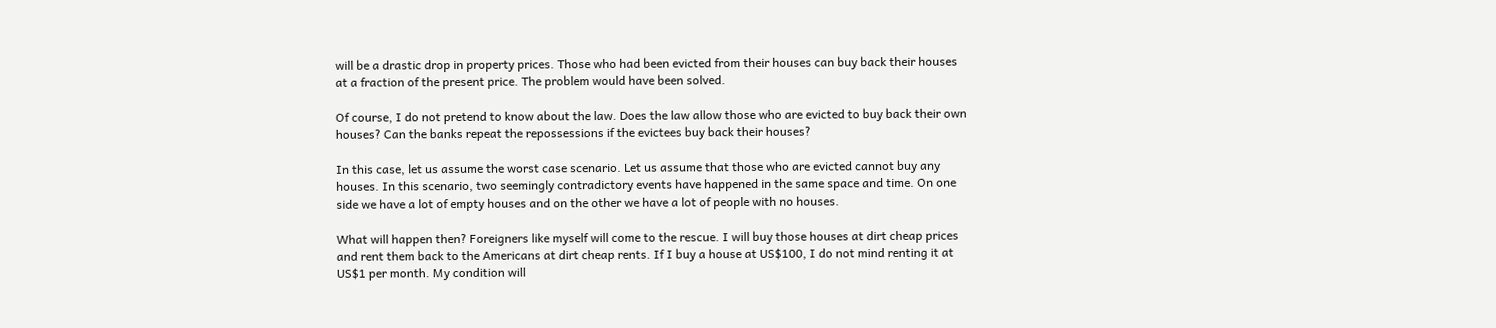will be a drastic drop in property prices. Those who had been evicted from their houses can buy back their houses at a fraction of the present price. The problem would have been solved.

Of course, I do not pretend to know about the law. Does the law allow those who are evicted to buy back their own houses? Can the banks repeat the repossessions if the evictees buy back their houses?

In this case, let us assume the worst case scenario. Let us assume that those who are evicted cannot buy any houses. In this scenario, two seemingly contradictory events have happened in the same space and time. On one side we have a lot of empty houses and on the other we have a lot of people with no houses.

What will happen then? Foreigners like myself will come to the rescue. I will buy those houses at dirt cheap prices and rent them back to the Americans at dirt cheap rents. If I buy a house at US$100, I do not mind renting it at US$1 per month. My condition will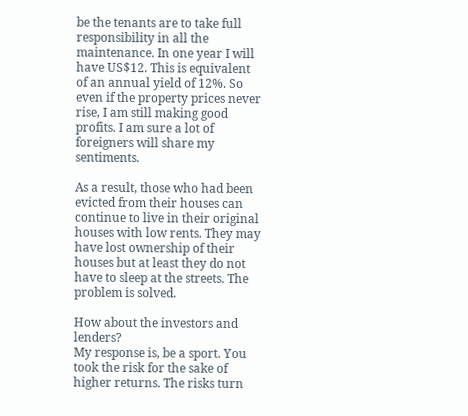be the tenants are to take full responsibility in all the maintenance. In one year I will have US$12. This is equivalent of an annual yield of 12%. So even if the property prices never rise, I am still making good profits. I am sure a lot of foreigners will share my sentiments.

As a result, those who had been evicted from their houses can continue to live in their original houses with low rents. They may have lost ownership of their houses but at least they do not have to sleep at the streets. The problem is solved.

How about the investors and lenders?
My response is, be a sport. You took the risk for the sake of higher returns. The risks turn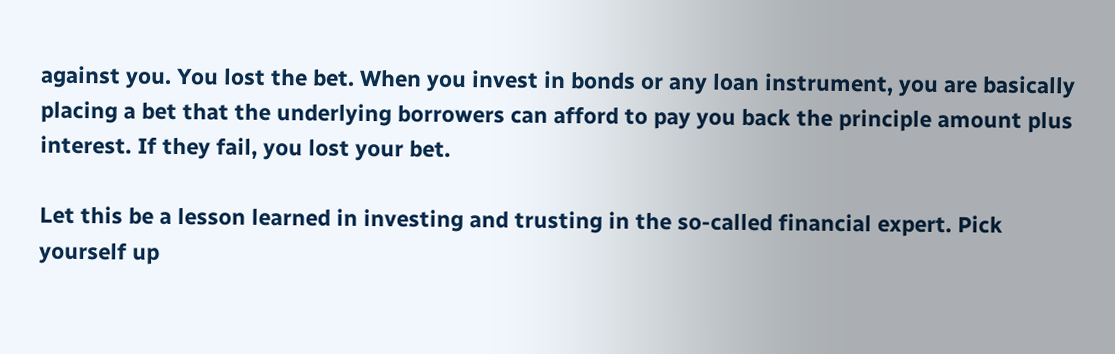against you. You lost the bet. When you invest in bonds or any loan instrument, you are basically placing a bet that the underlying borrowers can afford to pay you back the principle amount plus interest. If they fail, you lost your bet.

Let this be a lesson learned in investing and trusting in the so-called financial expert. Pick yourself up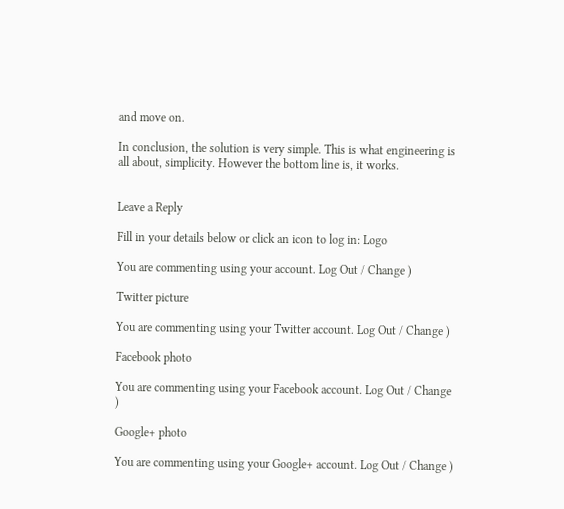and move on.

In conclusion, the solution is very simple. This is what engineering is all about, simplicity. However the bottom line is, it works.


Leave a Reply

Fill in your details below or click an icon to log in: Logo

You are commenting using your account. Log Out / Change )

Twitter picture

You are commenting using your Twitter account. Log Out / Change )

Facebook photo

You are commenting using your Facebook account. Log Out / Change )

Google+ photo

You are commenting using your Google+ account. Log Out / Change )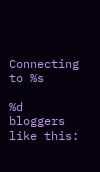Connecting to %s

%d bloggers like this: